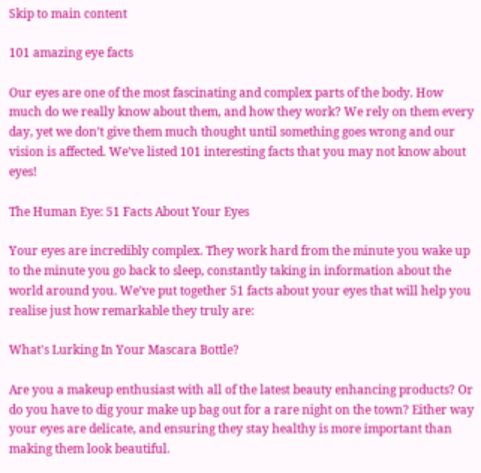Skip to main content

101 amazing eye facts

Our eyes are one of the most fascinating and complex parts of the body. How much do we really know about them, and how they work? We rely on them every day, yet we don’t give them much thought until something goes wrong and our vision is affected. We’ve listed 101 interesting facts that you may not know about eyes!

The Human Eye: 51 Facts About Your Eyes

Your eyes are incredibly complex. They work hard from the minute you wake up to the minute you go back to sleep, constantly taking in information about the world around you. We’ve put together 51 facts about your eyes that will help you realise just how remarkable they truly are:

What's Lurking In Your Mascara Bottle?

Are you a makeup enthusiast with all of the latest beauty enhancing products? Or do you have to dig your make up bag out for a rare night on the town? Either way your eyes are delicate, and ensuring they stay healthy is more important than making them look beautiful.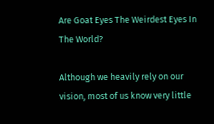Are Goat Eyes The Weirdest Eyes In The World?

Although we heavily rely on our vision, most of us know very little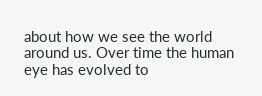about how we see the world around us. Over time the human eye has evolved to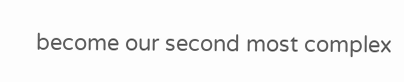become our second most complex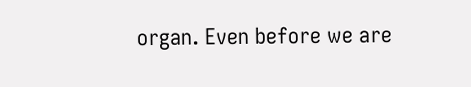organ. Even before we are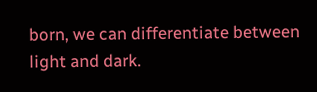born, we can differentiate between light and dark.